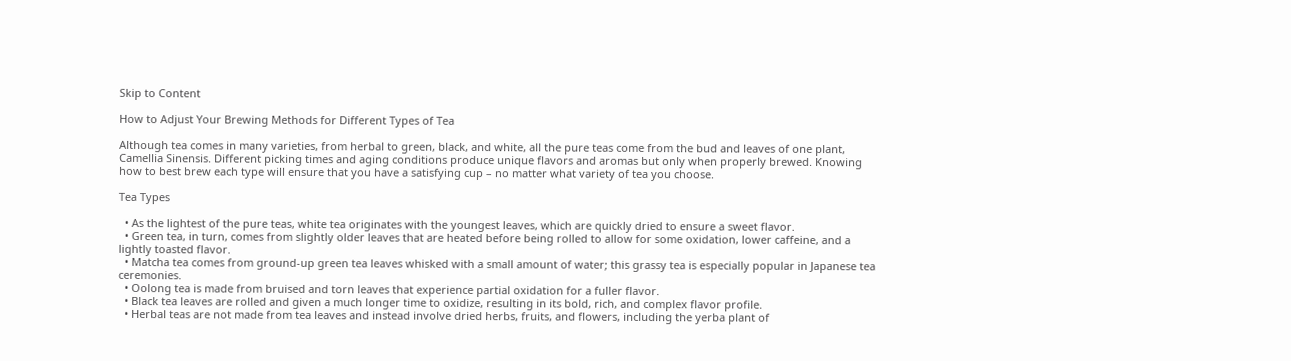Skip to Content

How to Adjust Your Brewing Methods for Different Types of Tea

Although tea comes in many varieties, from herbal to green, black, and white, all the pure teas come from the bud and leaves of one plant, Camellia Sinensis. Different picking times and aging conditions produce unique flavors and aromas but only when properly brewed. Knowing how to best brew each type will ensure that you have a satisfying cup – no matter what variety of tea you choose.

Tea Types

  • As the lightest of the pure teas, white tea originates with the youngest leaves, which are quickly dried to ensure a sweet flavor.
  • Green tea, in turn, comes from slightly older leaves that are heated before being rolled to allow for some oxidation, lower caffeine, and a lightly toasted flavor.
  • Matcha tea comes from ground-up green tea leaves whisked with a small amount of water; this grassy tea is especially popular in Japanese tea ceremonies.
  • Oolong tea is made from bruised and torn leaves that experience partial oxidation for a fuller flavor.
  • Black tea leaves are rolled and given a much longer time to oxidize, resulting in its bold, rich, and complex flavor profile.
  • Herbal teas are not made from tea leaves and instead involve dried herbs, fruits, and flowers, including the yerba plant of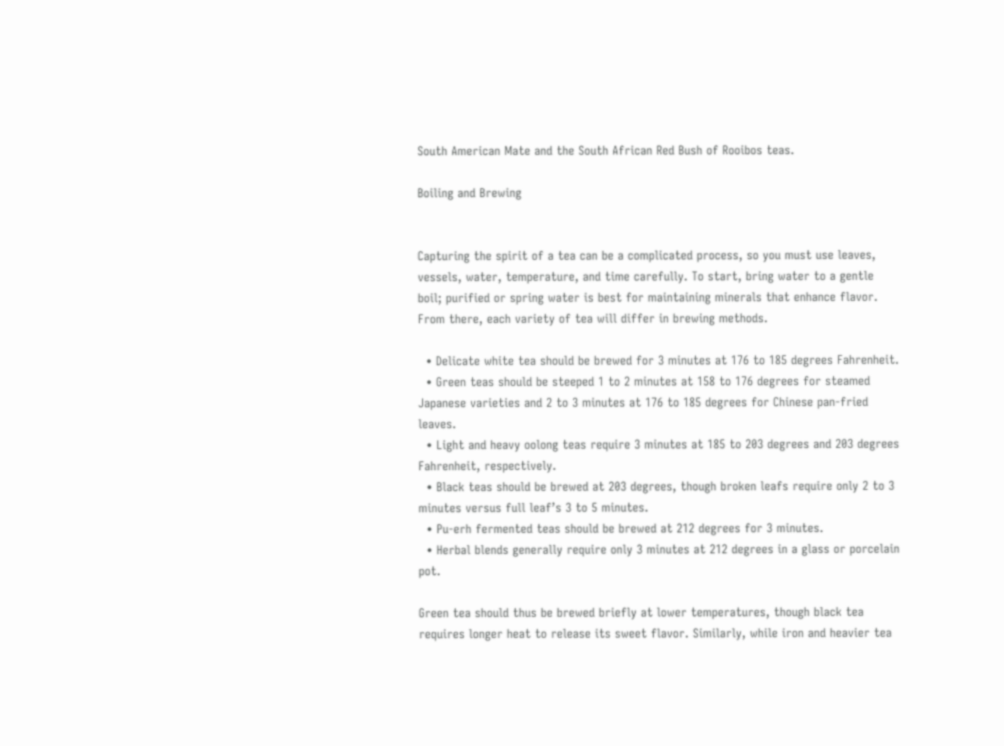South American Mate and the South African Red Bush of Rooibos teas.

Boiling and Brewing


Capturing the spirit of a tea can be a complicated process, so you must use leaves, vessels, water, temperature, and time carefully. To start, bring water to a gentle boil; purified or spring water is best for maintaining minerals that enhance flavor. From there, each variety of tea will differ in brewing methods.

  • Delicate white tea should be brewed for 3 minutes at 176 to 185 degrees Fahrenheit.
  • Green teas should be steeped 1 to 2 minutes at 158 to 176 degrees for steamed Japanese varieties and 2 to 3 minutes at 176 to 185 degrees for Chinese pan-fried leaves.
  • Light and heavy oolong teas require 3 minutes at 185 to 203 degrees and 203 degrees Fahrenheit, respectively.
  • Black teas should be brewed at 203 degrees, though broken leafs require only 2 to 3 minutes versus full leaf’s 3 to 5 minutes.
  • Pu-erh fermented teas should be brewed at 212 degrees for 3 minutes.
  • Herbal blends generally require only 3 minutes at 212 degrees in a glass or porcelain pot.

Green tea should thus be brewed briefly at lower temperatures, though black tea requires longer heat to release its sweet flavor. Similarly, while iron and heavier tea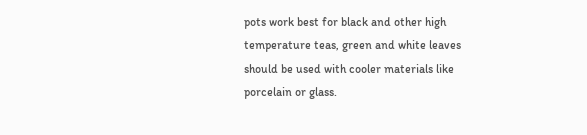pots work best for black and other high temperature teas, green and white leaves should be used with cooler materials like porcelain or glass.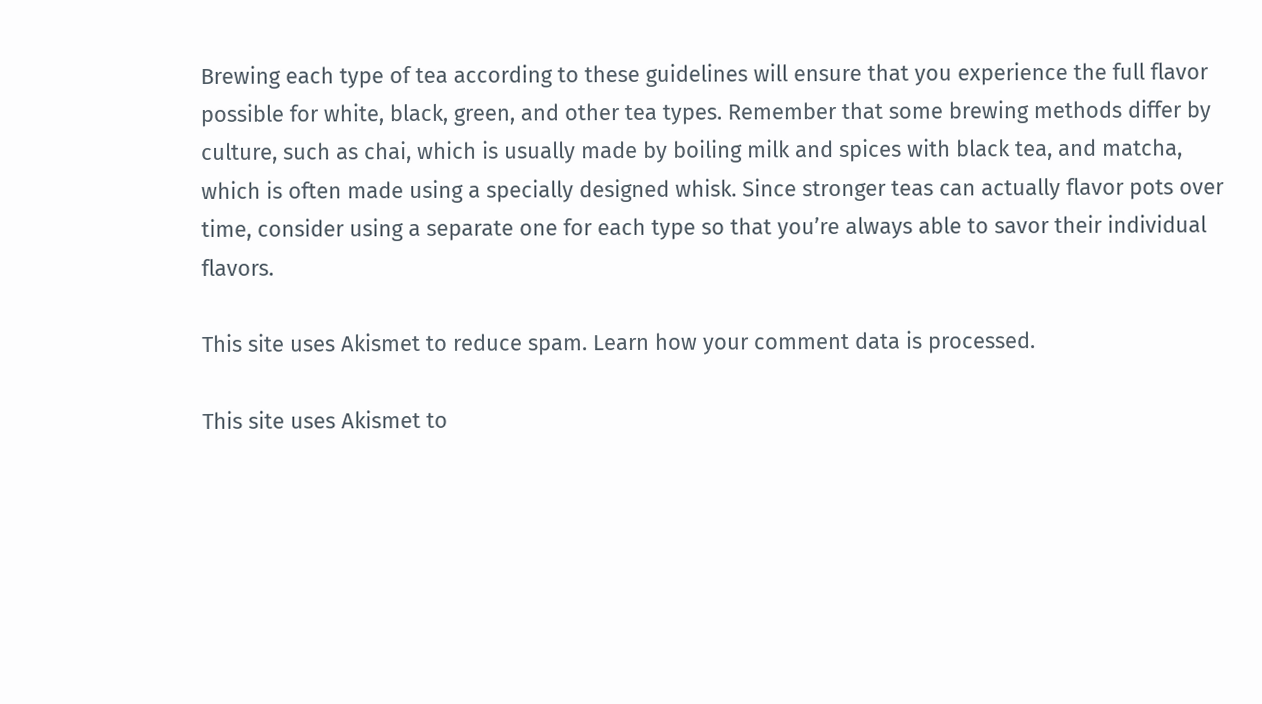Brewing each type of tea according to these guidelines will ensure that you experience the full flavor possible for white, black, green, and other tea types. Remember that some brewing methods differ by culture, such as chai, which is usually made by boiling milk and spices with black tea, and matcha, which is often made using a specially designed whisk. Since stronger teas can actually flavor pots over time, consider using a separate one for each type so that you’re always able to savor their individual flavors.

This site uses Akismet to reduce spam. Learn how your comment data is processed.

This site uses Akismet to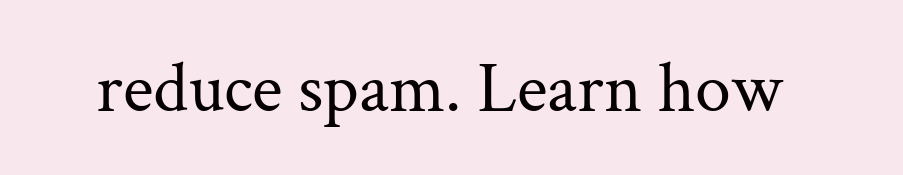reduce spam. Learn how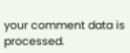your comment data is processed.